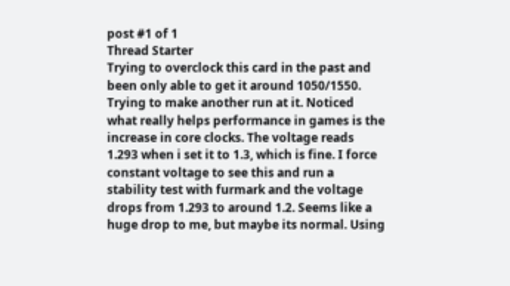post #1 of 1
Thread Starter
Trying to overclock this card in the past and been only able to get it around 1050/1550. Trying to make another run at it. Noticed what really helps performance in games is the increase in core clocks. The voltage reads 1.293 when i set it to 1.3, which is fine. I force constant voltage to see this and run a stability test with furmark and the voltage drops from 1.293 to around 1.2. Seems like a huge drop to me, but maybe its normal. Using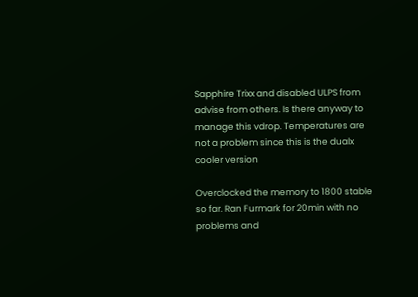Sapphire Trixx and disabled ULPS from advise from others. Is there anyway to manage this vdrop. Temperatures are not a problem since this is the dualx cooler version

Overclocked the memory to 1800 stable so far. Ran Furmark for 20min with no problems and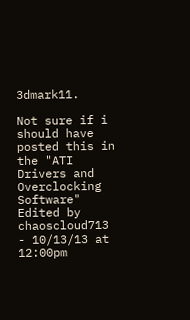3dmark11.

Not sure if i should have posted this in the "ATI Drivers and Overclocking Software"
Edited by chaoscloud713 - 10/13/13 at 12:00pm